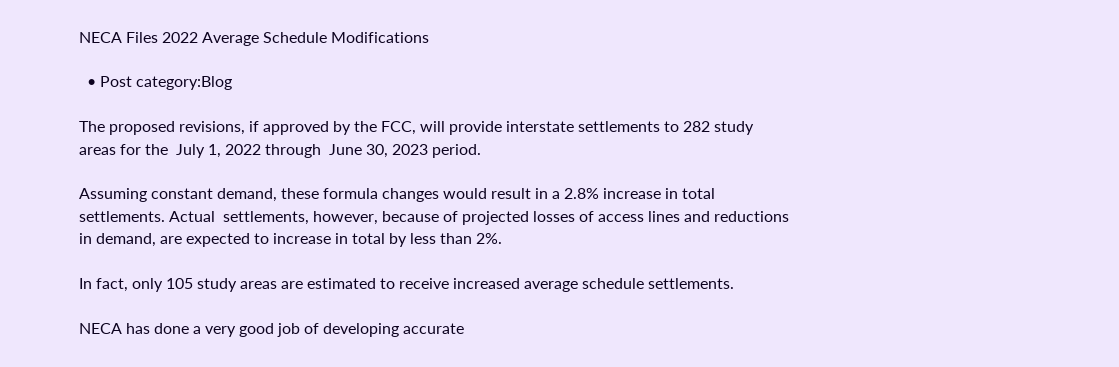NECA Files 2022 Average Schedule Modifications

  • Post category:Blog

The proposed revisions, if approved by the FCC, will provide interstate settlements to 282 study areas for the  July 1, 2022 through  June 30, 2023 period.

Assuming constant demand, these formula changes would result in a 2.8% increase in total settlements. Actual  settlements, however, because of projected losses of access lines and reductions in demand, are expected to increase in total by less than 2%.

In fact, only 105 study areas are estimated to receive increased average schedule settlements.

NECA has done a very good job of developing accurate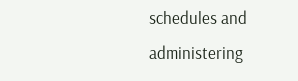schedules and administering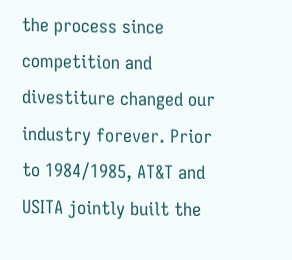the process since competition and divestiture changed our industry forever. Prior to 1984/1985, AT&T and USITA jointly built the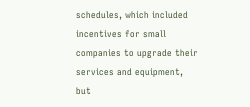schedules, which included incentives for small companies to upgrade their services and equipment, but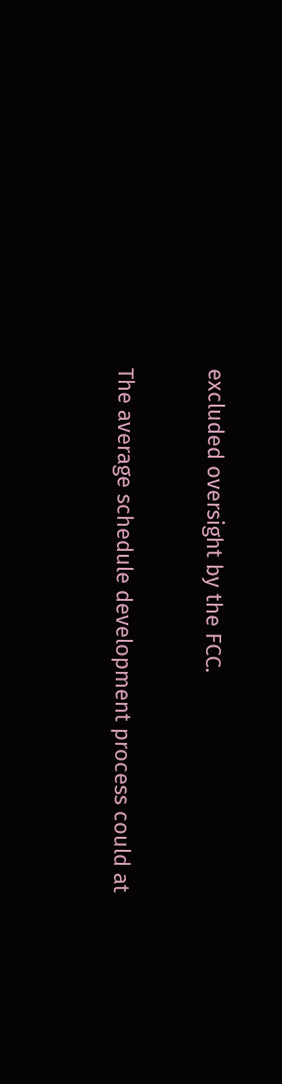excluded oversight by the FCC.

The average schedule development process could at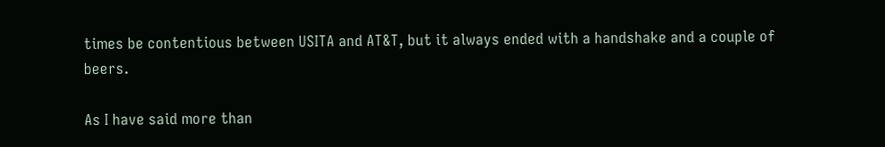times be contentious between USITA and AT&T, but it always ended with a handshake and a couple of beers.

As I have said more than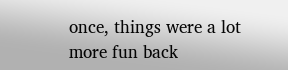once, things were a lot more fun back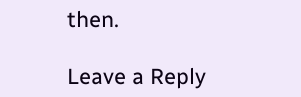then.

Leave a Reply